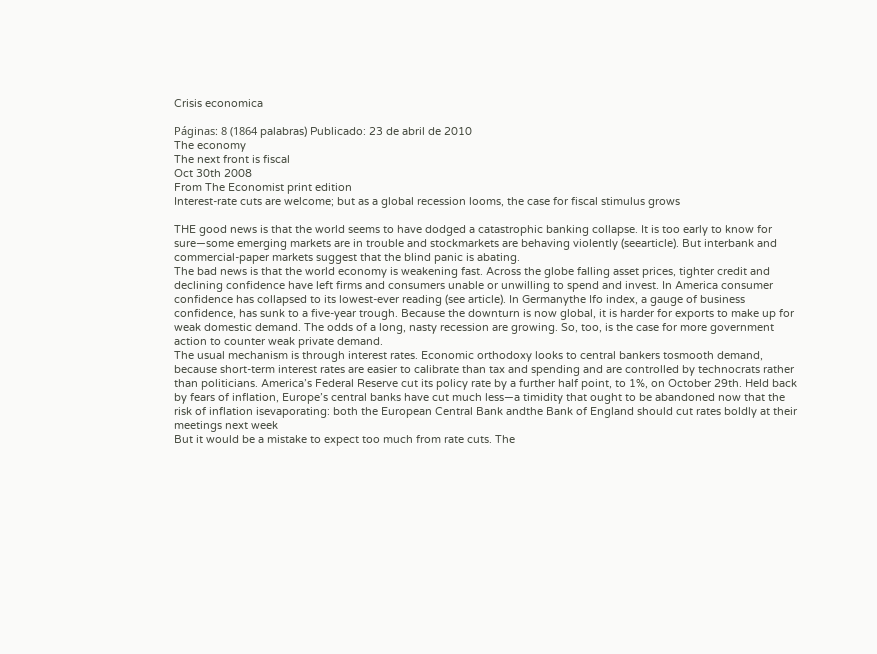Crisis economica

Páginas: 8 (1864 palabras) Publicado: 23 de abril de 2010
The economy
The next front is fiscal
Oct 30th 2008
From The Economist print edition
Interest-rate cuts are welcome; but as a global recession looms, the case for fiscal stimulus grows

THE good news is that the world seems to have dodged a catastrophic banking collapse. It is too early to know for sure—some emerging markets are in trouble and stockmarkets are behaving violently (seearticle). But interbank and commercial-paper markets suggest that the blind panic is abating.
The bad news is that the world economy is weakening fast. Across the globe falling asset prices, tighter credit and declining confidence have left firms and consumers unable or unwilling to spend and invest. In America consumer confidence has collapsed to its lowest-ever reading (see article). In Germanythe Ifo index, a gauge of business confidence, has sunk to a five-year trough. Because the downturn is now global, it is harder for exports to make up for weak domestic demand. The odds of a long, nasty recession are growing. So, too, is the case for more government action to counter weak private demand.
The usual mechanism is through interest rates. Economic orthodoxy looks to central bankers tosmooth demand, because short-term interest rates are easier to calibrate than tax and spending and are controlled by technocrats rather than politicians. America’s Federal Reserve cut its policy rate by a further half point, to 1%, on October 29th. Held back by fears of inflation, Europe’s central banks have cut much less—a timidity that ought to be abandoned now that the risk of inflation isevaporating: both the European Central Bank andthe Bank of England should cut rates boldly at their meetings next week
But it would be a mistake to expect too much from rate cuts. The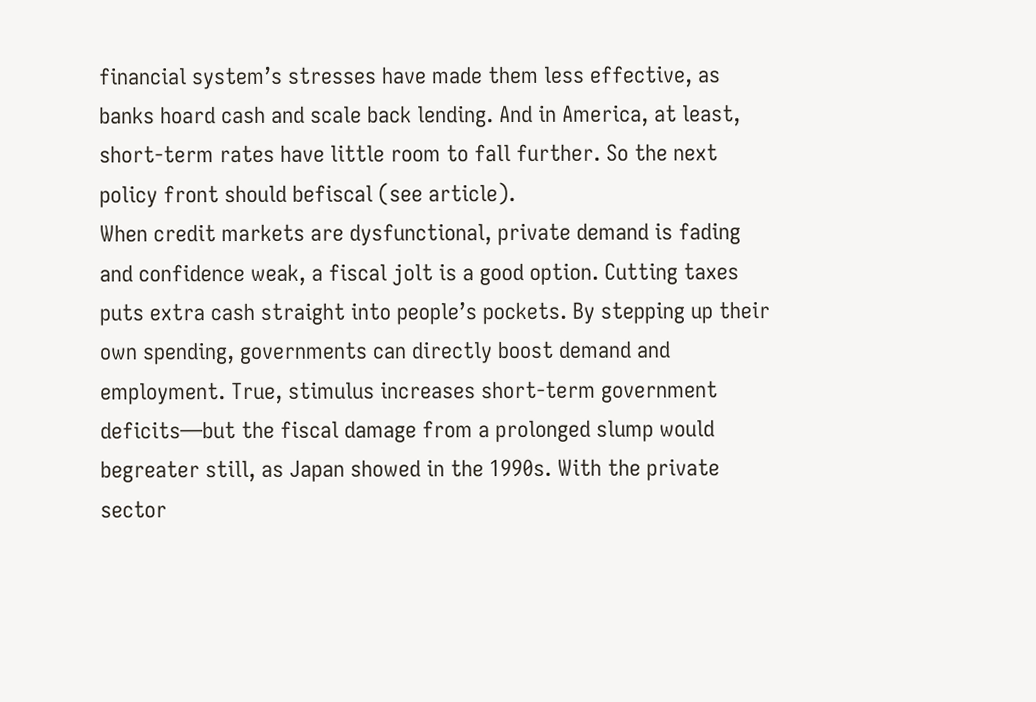financial system’s stresses have made them less effective, as banks hoard cash and scale back lending. And in America, at least, short-term rates have little room to fall further. So the next policy front should befiscal (see article).
When credit markets are dysfunctional, private demand is fading and confidence weak, a fiscal jolt is a good option. Cutting taxes puts extra cash straight into people’s pockets. By stepping up their own spending, governments can directly boost demand and employment. True, stimulus increases short-term government deficits—but the fiscal damage from a prolonged slump would begreater still, as Japan showed in the 1990s. With the private sector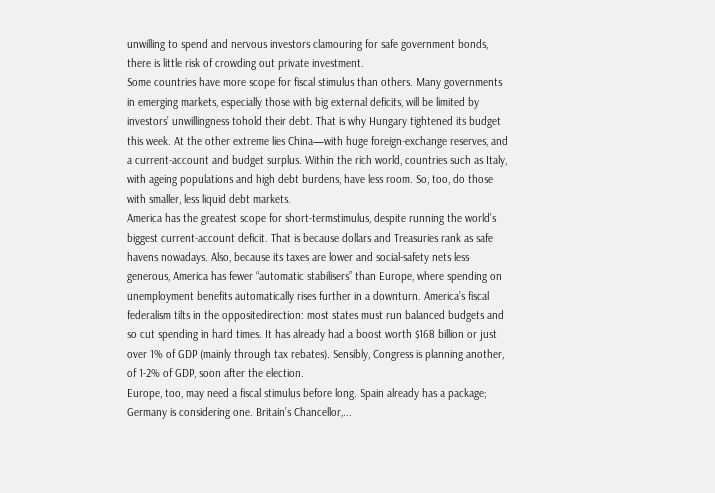unwilling to spend and nervous investors clamouring for safe government bonds, there is little risk of crowding out private investment.
Some countries have more scope for fiscal stimulus than others. Many governments in emerging markets, especially those with big external deficits, will be limited by investors’ unwillingness tohold their debt. That is why Hungary tightened its budget this week. At the other extreme lies China—with huge foreign-exchange reserves, and a current-account and budget surplus. Within the rich world, countries such as Italy, with ageing populations and high debt burdens, have less room. So, too, do those with smaller, less liquid debt markets.
America has the greatest scope for short-termstimulus, despite running the world’s biggest current-account deficit. That is because dollars and Treasuries rank as safe havens nowadays. Also, because its taxes are lower and social-safety nets less generous, America has fewer “automatic stabilisers” than Europe, where spending on unemployment benefits automatically rises further in a downturn. America’s fiscal federalism tilts in the oppositedirection: most states must run balanced budgets and so cut spending in hard times. It has already had a boost worth $168 billion or just over 1% of GDP (mainly through tax rebates). Sensibly, Congress is planning another, of 1-2% of GDP, soon after the election.
Europe, too, may need a fiscal stimulus before long. Spain already has a package; Germany is considering one. Britain’s Chancellor,...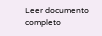Leer documento completo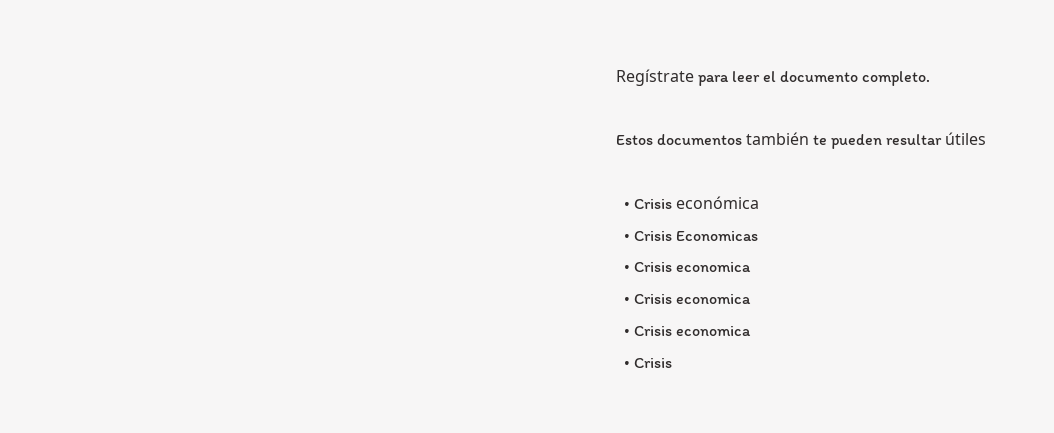Regístrate para leer el documento completo.

Estos documentos también te pueden resultar útiles

  • Crisis económica
  • Crisis Economicas
  • Crisis economica
  • Crisis economica
  • Crisis economica
  • Crisis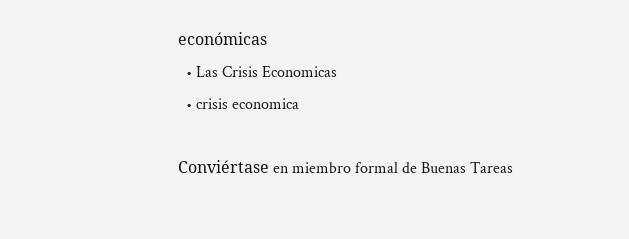económicas
  • Las Crisis Economicas
  • crisis economica

Conviértase en miembro formal de Buenas Tareas